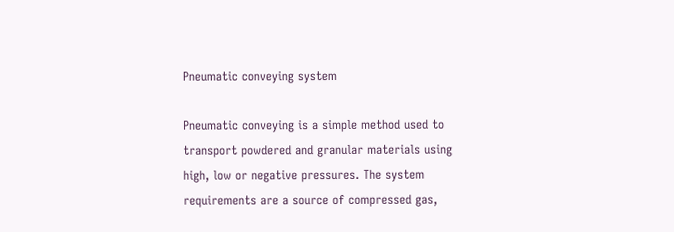Pneumatic conveying system

Pneumatic conveying is a simple method used to transport powdered and granular materials using high, low or negative pressures. The system requirements are a source of compressed gas,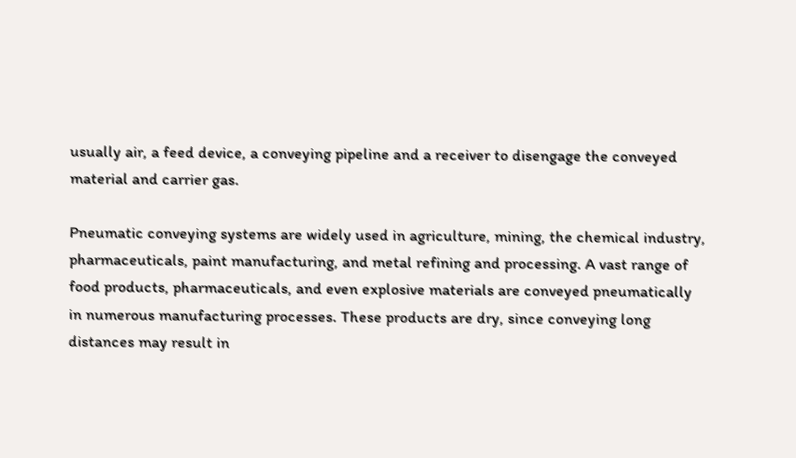usually air, a feed device, a conveying pipeline and a receiver to disengage the conveyed material and carrier gas.

Pneumatic conveying systems are widely used in agriculture, mining, the chemical industry, pharmaceuticals, paint manufacturing, and metal refining and processing. A vast range of food products, pharmaceuticals, and even explosive materials are conveyed pneumatically in numerous manufacturing processes. These products are dry, since conveying long distances may result in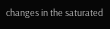changes in the saturated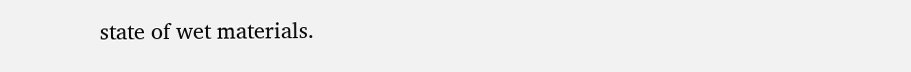state of wet materials.